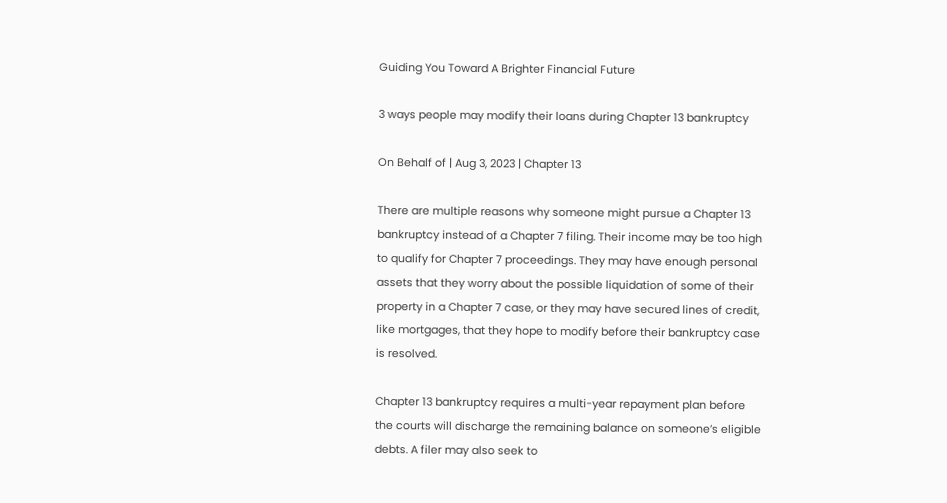Guiding You Toward A Brighter Financial Future

3 ways people may modify their loans during Chapter 13 bankruptcy

On Behalf of | Aug 3, 2023 | Chapter 13

There are multiple reasons why someone might pursue a Chapter 13 bankruptcy instead of a Chapter 7 filing. Their income may be too high to qualify for Chapter 7 proceedings. They may have enough personal assets that they worry about the possible liquidation of some of their property in a Chapter 7 case, or they may have secured lines of credit, like mortgages, that they hope to modify before their bankruptcy case is resolved.

Chapter 13 bankruptcy requires a multi-year repayment plan before the courts will discharge the remaining balance on someone’s eligible debts. A filer may also seek to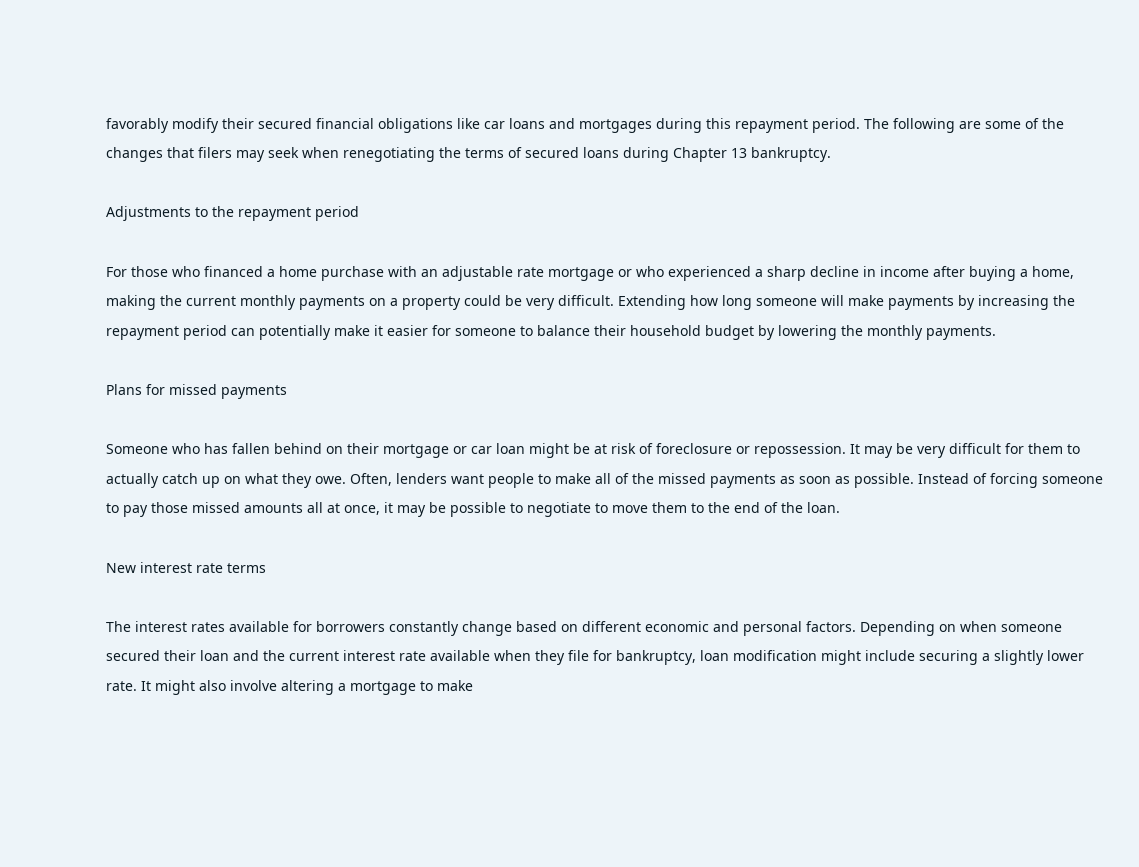favorably modify their secured financial obligations like car loans and mortgages during this repayment period. The following are some of the changes that filers may seek when renegotiating the terms of secured loans during Chapter 13 bankruptcy.

Adjustments to the repayment period

For those who financed a home purchase with an adjustable rate mortgage or who experienced a sharp decline in income after buying a home, making the current monthly payments on a property could be very difficult. Extending how long someone will make payments by increasing the repayment period can potentially make it easier for someone to balance their household budget by lowering the monthly payments.

Plans for missed payments

Someone who has fallen behind on their mortgage or car loan might be at risk of foreclosure or repossession. It may be very difficult for them to actually catch up on what they owe. Often, lenders want people to make all of the missed payments as soon as possible. Instead of forcing someone to pay those missed amounts all at once, it may be possible to negotiate to move them to the end of the loan.

New interest rate terms

The interest rates available for borrowers constantly change based on different economic and personal factors. Depending on when someone secured their loan and the current interest rate available when they file for bankruptcy, loan modification might include securing a slightly lower rate. It might also involve altering a mortgage to make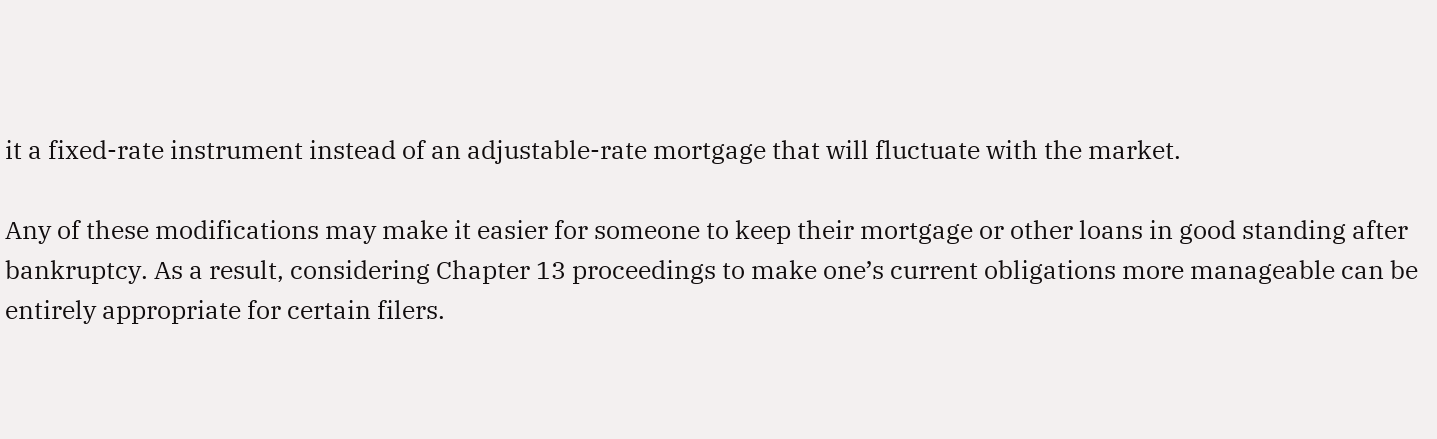it a fixed-rate instrument instead of an adjustable-rate mortgage that will fluctuate with the market.

Any of these modifications may make it easier for someone to keep their mortgage or other loans in good standing after bankruptcy. As a result, considering Chapter 13 proceedings to make one’s current obligations more manageable can be entirely appropriate for certain filers.